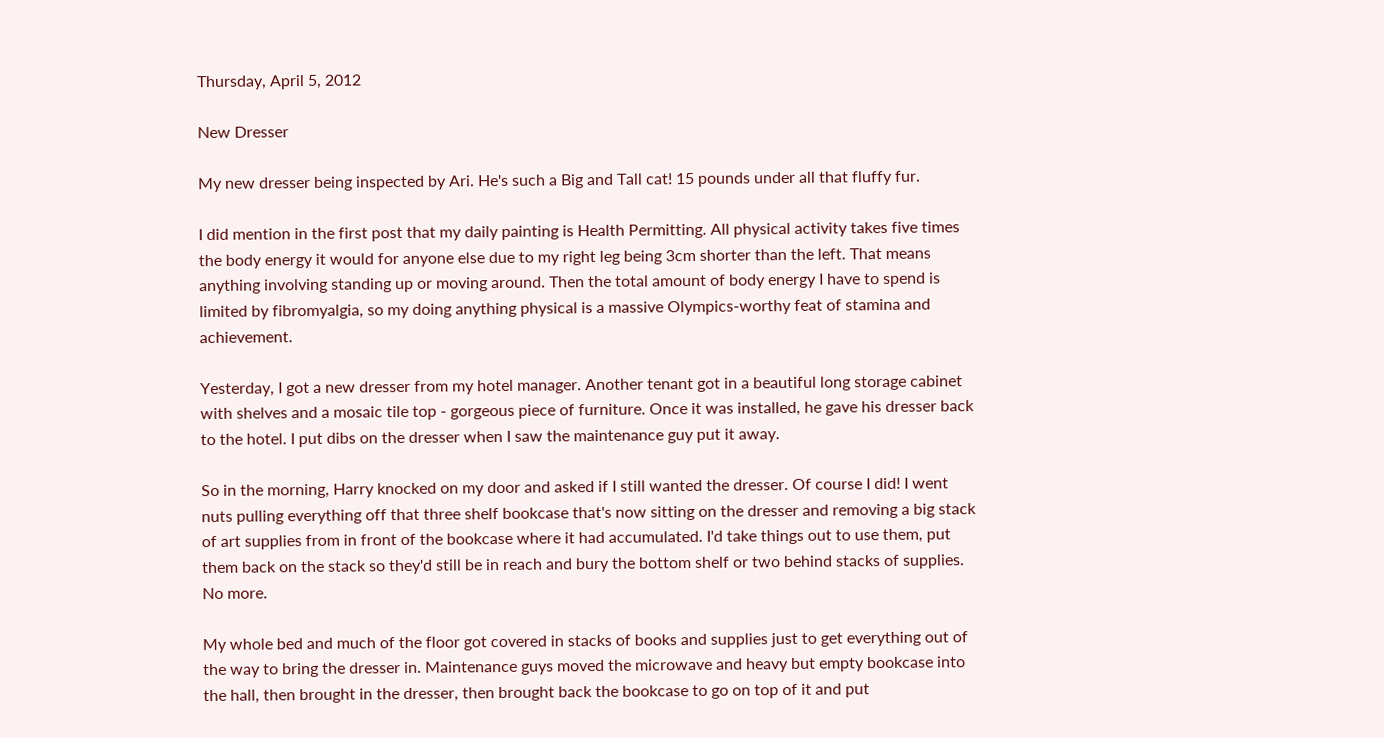Thursday, April 5, 2012

New Dresser

My new dresser being inspected by Ari. He's such a Big and Tall cat! 15 pounds under all that fluffy fur.

I did mention in the first post that my daily painting is Health Permitting. All physical activity takes five times the body energy it would for anyone else due to my right leg being 3cm shorter than the left. That means anything involving standing up or moving around. Then the total amount of body energy I have to spend is limited by fibromyalgia, so my doing anything physical is a massive Olympics-worthy feat of stamina and achievement.

Yesterday, I got a new dresser from my hotel manager. Another tenant got in a beautiful long storage cabinet with shelves and a mosaic tile top - gorgeous piece of furniture. Once it was installed, he gave his dresser back to the hotel. I put dibs on the dresser when I saw the maintenance guy put it away.

So in the morning, Harry knocked on my door and asked if I still wanted the dresser. Of course I did! I went nuts pulling everything off that three shelf bookcase that's now sitting on the dresser and removing a big stack of art supplies from in front of the bookcase where it had accumulated. I'd take things out to use them, put them back on the stack so they'd still be in reach and bury the bottom shelf or two behind stacks of supplies. No more.

My whole bed and much of the floor got covered in stacks of books and supplies just to get everything out of the way to bring the dresser in. Maintenance guys moved the microwave and heavy but empty bookcase into the hall, then brought in the dresser, then brought back the bookcase to go on top of it and put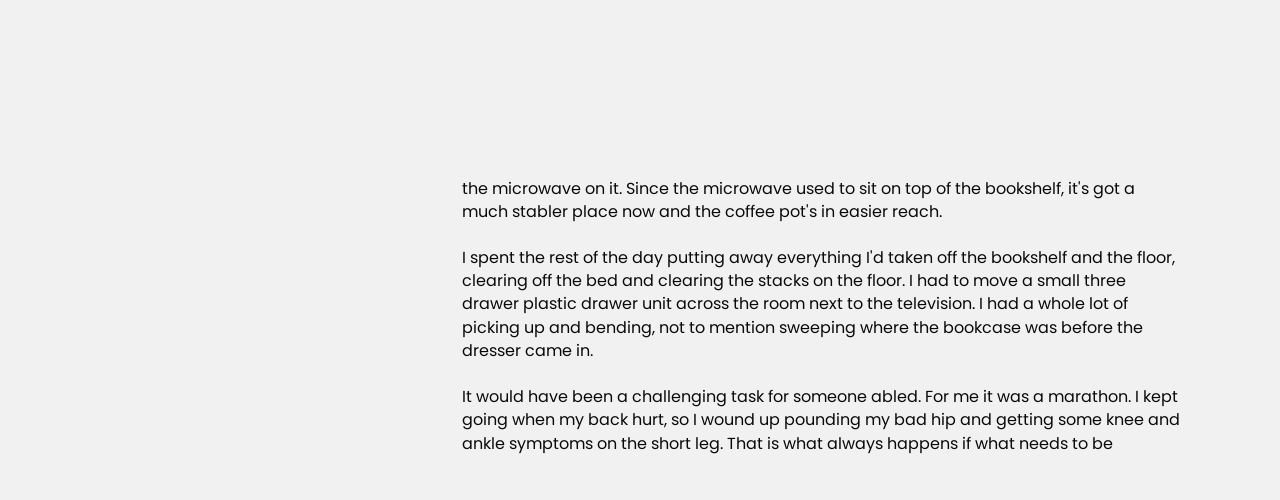the microwave on it. Since the microwave used to sit on top of the bookshelf, it's got a much stabler place now and the coffee pot's in easier reach.

I spent the rest of the day putting away everything I'd taken off the bookshelf and the floor, clearing off the bed and clearing the stacks on the floor. I had to move a small three drawer plastic drawer unit across the room next to the television. I had a whole lot of picking up and bending, not to mention sweeping where the bookcase was before the dresser came in.

It would have been a challenging task for someone abled. For me it was a marathon. I kept going when my back hurt, so I wound up pounding my bad hip and getting some knee and ankle symptoms on the short leg. That is what always happens if what needs to be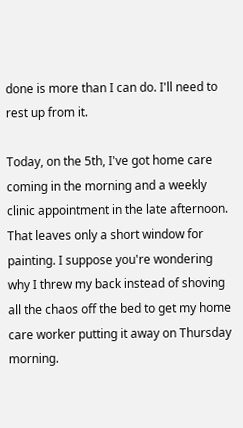done is more than I can do. I'll need to rest up from it.

Today, on the 5th, I've got home care coming in the morning and a weekly clinic appointment in the late afternoon. That leaves only a short window for painting. I suppose you're wondering why I threw my back instead of shoving all the chaos off the bed to get my home care worker putting it away on Thursday morning.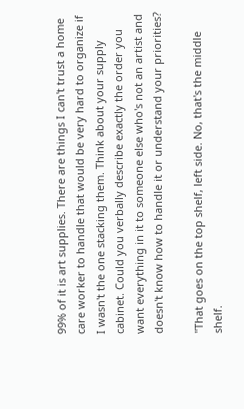99% of it is art supplies. There are things I can't trust a home care worker to handle that would be very hard to organize if I wasn't the one stacking them. Think about your supply cabinet. Could you verbally describe exactly the order you want everything in it to someone else who's not an artist and doesn't know how to handle it or understand your priorities?

"That goes on the top shelf, left side. No, that's the middle shelf.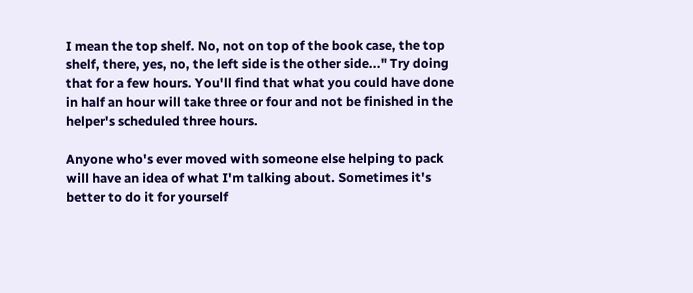I mean the top shelf. No, not on top of the book case, the top shelf, there, yes, no, the left side is the other side..." Try doing that for a few hours. You'll find that what you could have done in half an hour will take three or four and not be finished in the helper's scheduled three hours.

Anyone who's ever moved with someone else helping to pack will have an idea of what I'm talking about. Sometimes it's better to do it for yourself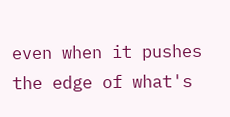even when it pushes the edge of what's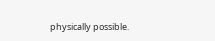physically possible.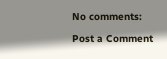No comments:

Post a Comment